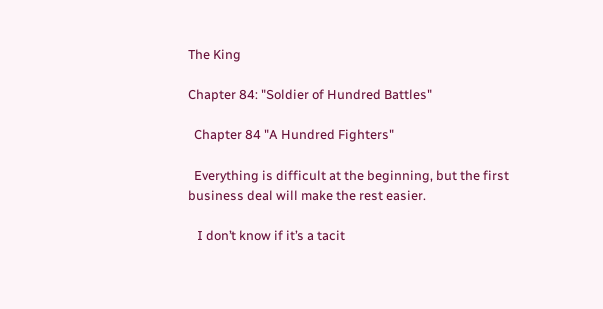The King

Chapter 84: "Soldier of Hundred Battles"

  Chapter 84 "A Hundred Fighters"

  Everything is difficult at the beginning, but the first business deal will make the rest easier.

   I don’t know if it’s a tacit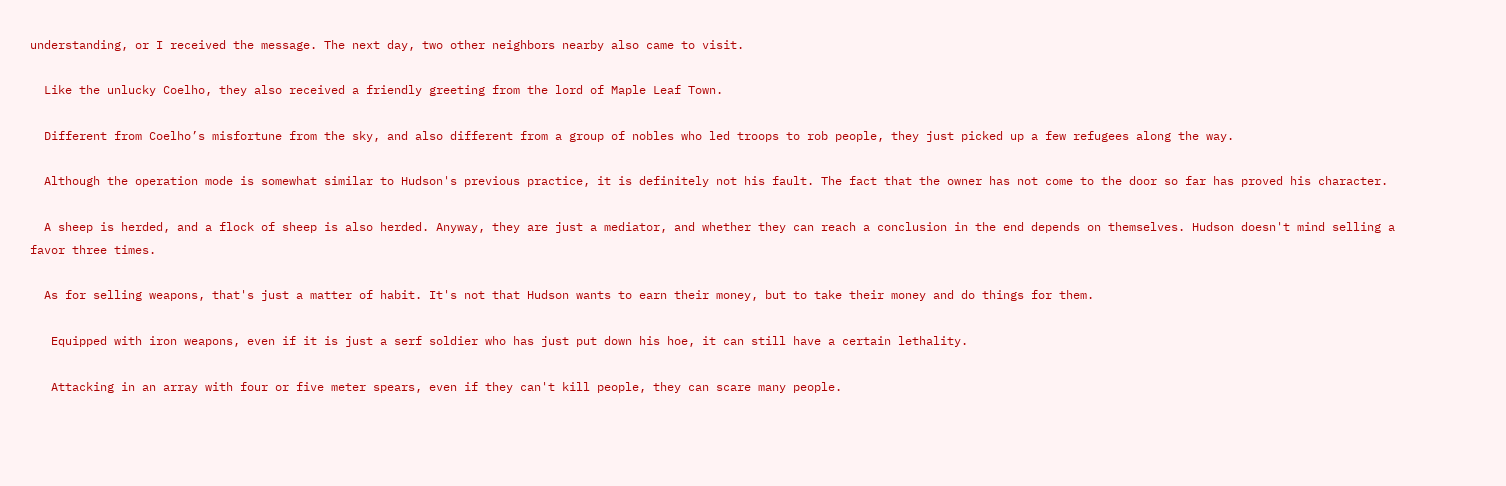understanding, or I received the message. The next day, two other neighbors nearby also came to visit.

  Like the unlucky Coelho, they also received a friendly greeting from the lord of Maple Leaf Town.

  Different from Coelho’s misfortune from the sky, and also different from a group of nobles who led troops to rob people, they just picked up a few refugees along the way.

  Although the operation mode is somewhat similar to Hudson's previous practice, it is definitely not his fault. The fact that the owner has not come to the door so far has proved his character.

  A sheep is herded, and a flock of sheep is also herded. Anyway, they are just a mediator, and whether they can reach a conclusion in the end depends on themselves. Hudson doesn't mind selling a favor three times.

  As for selling weapons, that's just a matter of habit. It's not that Hudson wants to earn their money, but to take their money and do things for them.

   Equipped with iron weapons, even if it is just a serf soldier who has just put down his hoe, it can still have a certain lethality.

   Attacking in an array with four or five meter spears, even if they can't kill people, they can scare many people.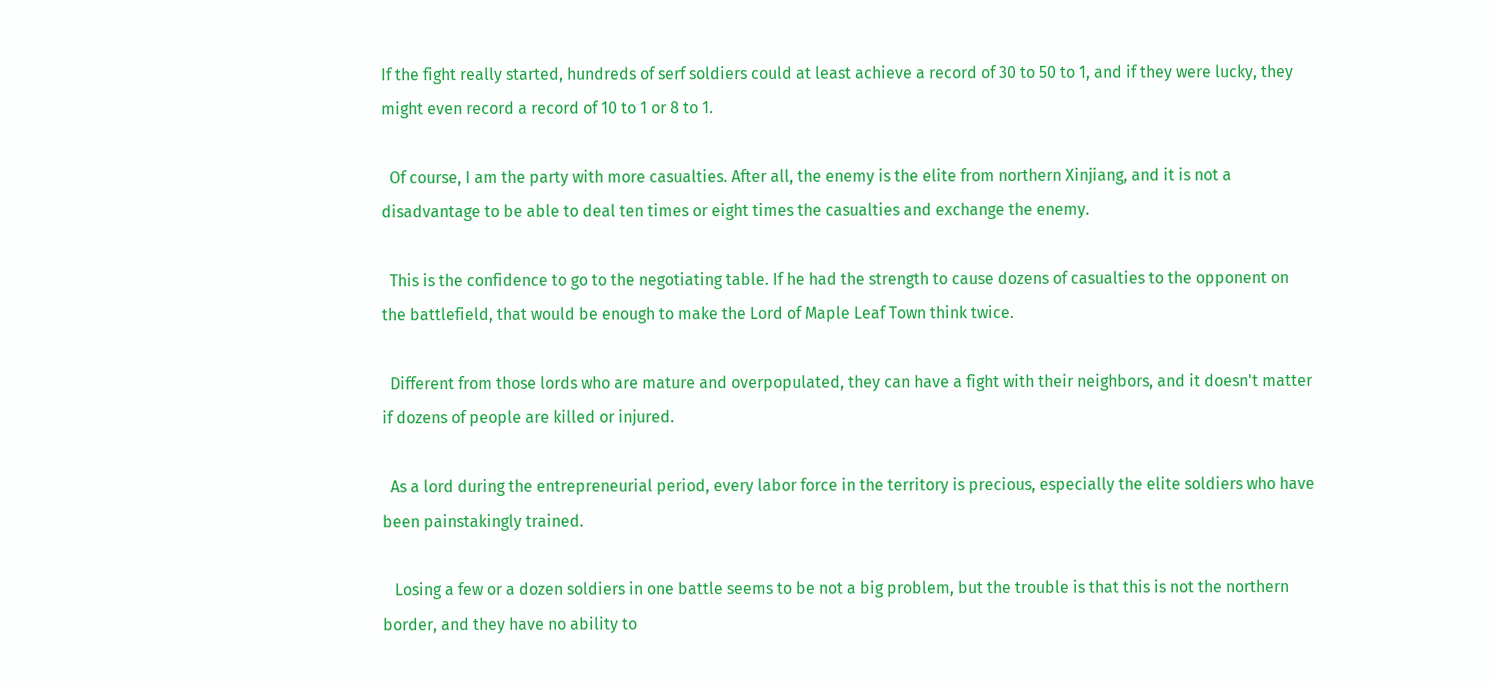If the fight really started, hundreds of serf soldiers could at least achieve a record of 30 to 50 to 1, and if they were lucky, they might even record a record of 10 to 1 or 8 to 1.

  Of course, I am the party with more casualties. After all, the enemy is the elite from northern Xinjiang, and it is not a disadvantage to be able to deal ten times or eight times the casualties and exchange the enemy.

  This is the confidence to go to the negotiating table. If he had the strength to cause dozens of casualties to the opponent on the battlefield, that would be enough to make the Lord of Maple Leaf Town think twice.

  Different from those lords who are mature and overpopulated, they can have a fight with their neighbors, and it doesn't matter if dozens of people are killed or injured.

  As a lord during the entrepreneurial period, every labor force in the territory is precious, especially the elite soldiers who have been painstakingly trained.

   Losing a few or a dozen soldiers in one battle seems to be not a big problem, but the trouble is that this is not the northern border, and they have no ability to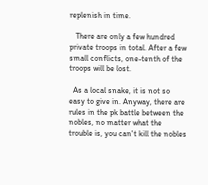replenish in time.

   There are only a few hundred private troops in total. After a few small conflicts, one-tenth of the troops will be lost.

  As a local snake, it is not so easy to give in. Anyway, there are rules in the pk battle between the nobles, no matter what the trouble is, you can't kill the nobles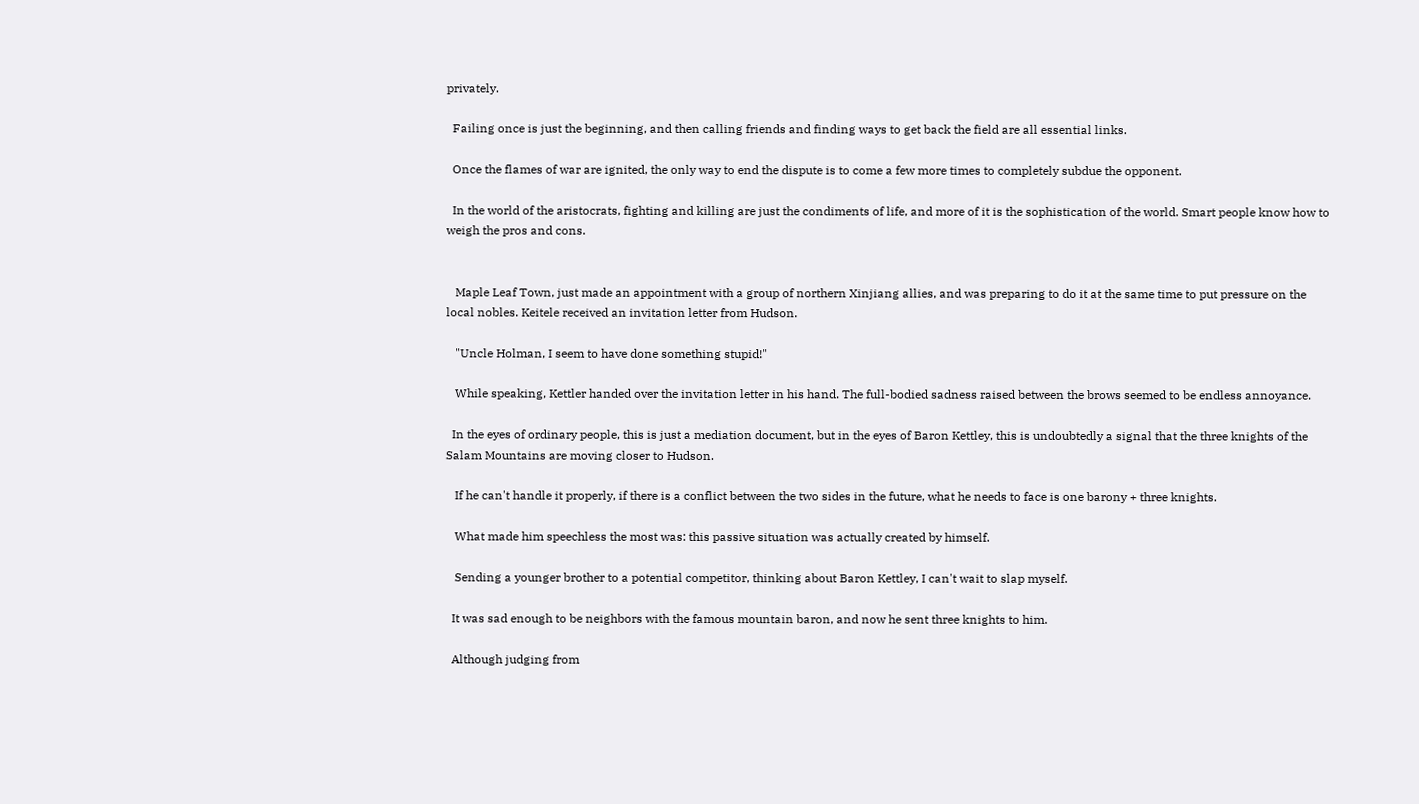privately.

  Failing once is just the beginning, and then calling friends and finding ways to get back the field are all essential links.

  Once the flames of war are ignited, the only way to end the dispute is to come a few more times to completely subdue the opponent.

  In the world of the aristocrats, fighting and killing are just the condiments of life, and more of it is the sophistication of the world. Smart people know how to weigh the pros and cons.


   Maple Leaf Town, just made an appointment with a group of northern Xinjiang allies, and was preparing to do it at the same time to put pressure on the local nobles. Keitele received an invitation letter from Hudson.

   "Uncle Holman, I seem to have done something stupid!"

   While speaking, Kettler handed over the invitation letter in his hand. The full-bodied sadness raised between the brows seemed to be endless annoyance.

  In the eyes of ordinary people, this is just a mediation document, but in the eyes of Baron Kettley, this is undoubtedly a signal that the three knights of the Salam Mountains are moving closer to Hudson.

   If he can't handle it properly, if there is a conflict between the two sides in the future, what he needs to face is one barony + three knights.

   What made him speechless the most was: this passive situation was actually created by himself.

   Sending a younger brother to a potential competitor, thinking about Baron Kettley, I can't wait to slap myself.

  It was sad enough to be neighbors with the famous mountain baron, and now he sent three knights to him.

  Although judging from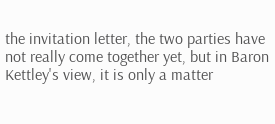the invitation letter, the two parties have not really come together yet, but in Baron Kettley's view, it is only a matter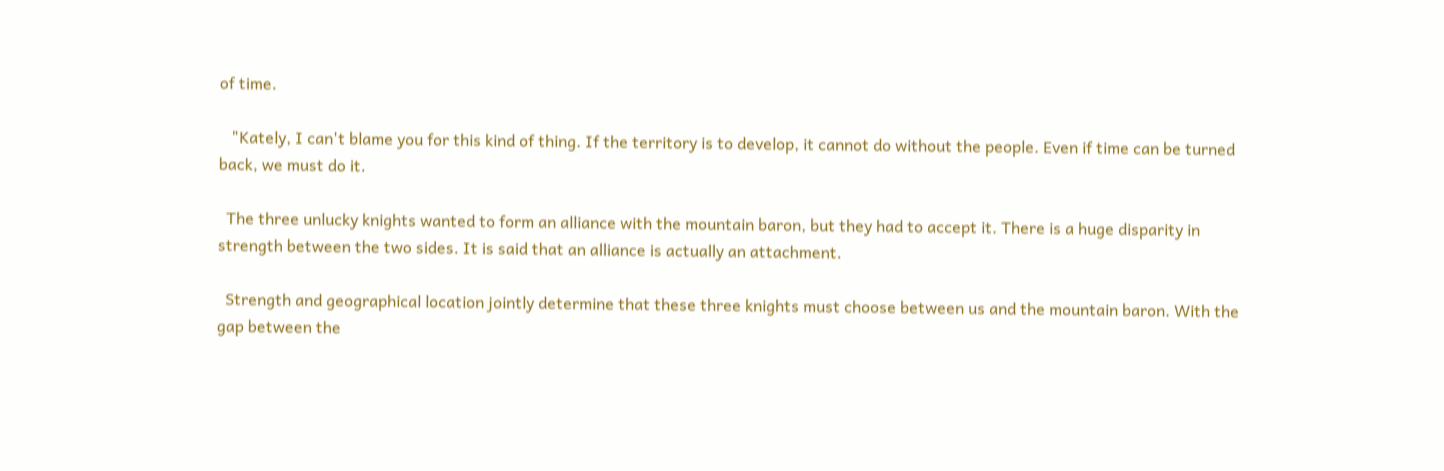of time.

   "Kately, I can't blame you for this kind of thing. If the territory is to develop, it cannot do without the people. Even if time can be turned back, we must do it.

  The three unlucky knights wanted to form an alliance with the mountain baron, but they had to accept it. There is a huge disparity in strength between the two sides. It is said that an alliance is actually an attachment.

  Strength and geographical location jointly determine that these three knights must choose between us and the mountain baron. With the gap between the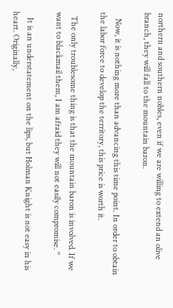northern and southern nobles, even if we are willing to extend an olive branch, they will fall to the mountain baron.

   Now, it is nothing more than advancing this time point. In order to obtain the labor force to develop the territory, this price is worth it.

  The only troublesome thing is that the mountain baron is involved. If we want to blackmail them, I am afraid they will not easily compromise. "

   It is an understatement on the lips, but Holman Knight is not easy in his heart. Originally,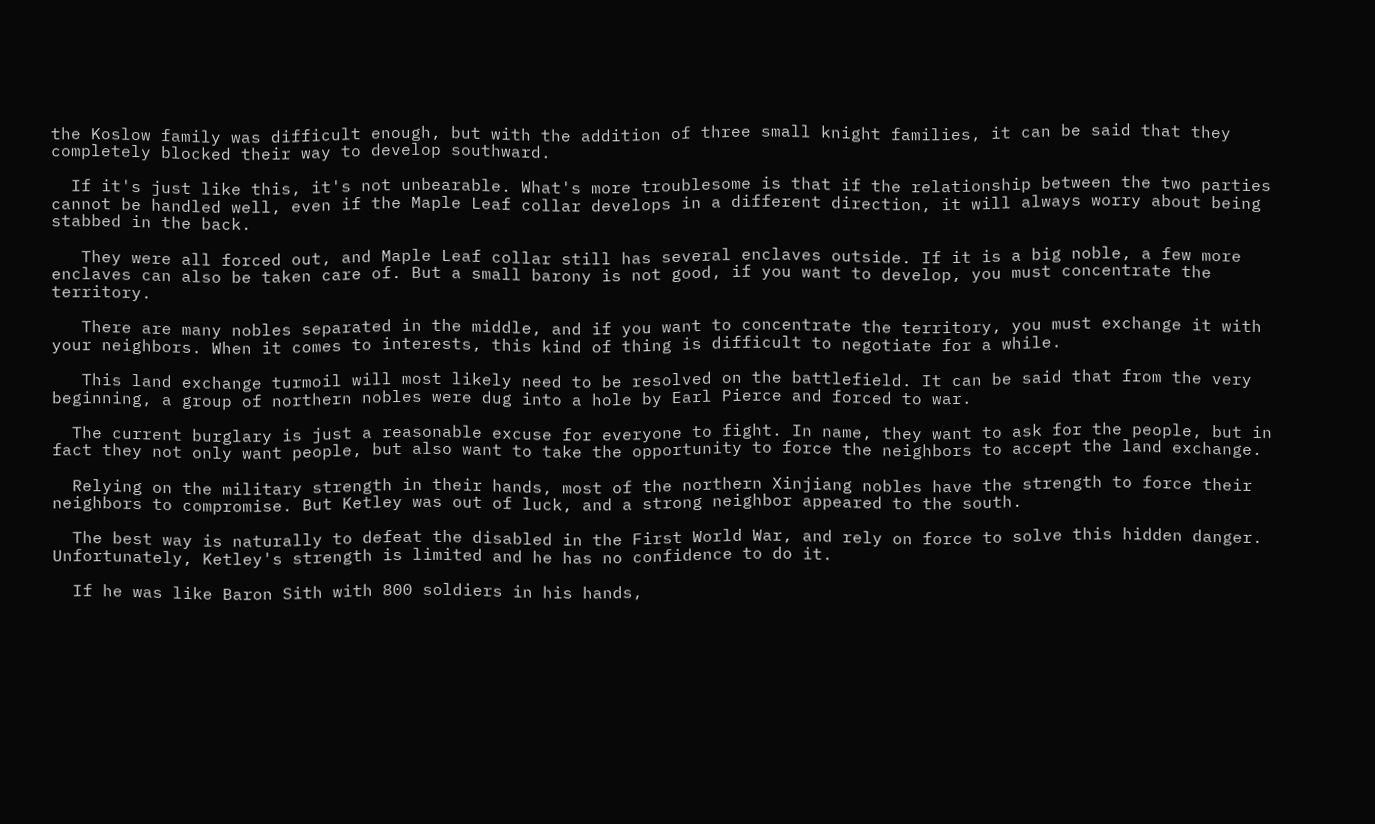the Koslow family was difficult enough, but with the addition of three small knight families, it can be said that they completely blocked their way to develop southward.

  If it's just like this, it's not unbearable. What's more troublesome is that if the relationship between the two parties cannot be handled well, even if the Maple Leaf collar develops in a different direction, it will always worry about being stabbed in the back.

   They were all forced out, and Maple Leaf collar still has several enclaves outside. If it is a big noble, a few more enclaves can also be taken care of. But a small barony is not good, if you want to develop, you must concentrate the territory.

   There are many nobles separated in the middle, and if you want to concentrate the territory, you must exchange it with your neighbors. When it comes to interests, this kind of thing is difficult to negotiate for a while.

   This land exchange turmoil will most likely need to be resolved on the battlefield. It can be said that from the very beginning, a group of northern nobles were dug into a hole by Earl Pierce and forced to war.

  The current burglary is just a reasonable excuse for everyone to fight. In name, they want to ask for the people, but in fact they not only want people, but also want to take the opportunity to force the neighbors to accept the land exchange.

  Relying on the military strength in their hands, most of the northern Xinjiang nobles have the strength to force their neighbors to compromise. But Ketley was out of luck, and a strong neighbor appeared to the south.

  The best way is naturally to defeat the disabled in the First World War, and rely on force to solve this hidden danger. Unfortunately, Ketley's strength is limited and he has no confidence to do it.

  If he was like Baron Sith with 800 soldiers in his hands,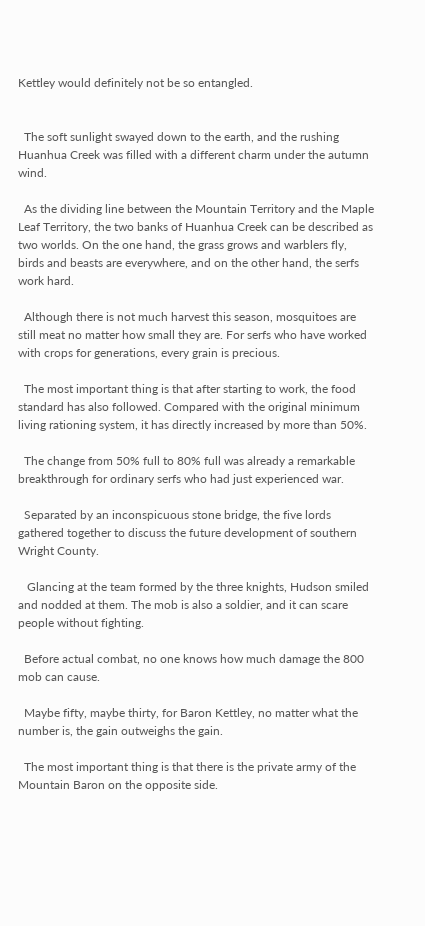Kettley would definitely not be so entangled.


  The soft sunlight swayed down to the earth, and the rushing Huanhua Creek was filled with a different charm under the autumn wind.

  As the dividing line between the Mountain Territory and the Maple Leaf Territory, the two banks of Huanhua Creek can be described as two worlds. On the one hand, the grass grows and warblers fly, birds and beasts are everywhere, and on the other hand, the serfs work hard.

  Although there is not much harvest this season, mosquitoes are still meat no matter how small they are. For serfs who have worked with crops for generations, every grain is precious.

  The most important thing is that after starting to work, the food standard has also followed. Compared with the original minimum living rationing system, it has directly increased by more than 50%.

  The change from 50% full to 80% full was already a remarkable breakthrough for ordinary serfs who had just experienced war.

  Separated by an inconspicuous stone bridge, the five lords gathered together to discuss the future development of southern Wright County.

   Glancing at the team formed by the three knights, Hudson smiled and nodded at them. The mob is also a soldier, and it can scare people without fighting.

  Before actual combat, no one knows how much damage the 800 mob can cause.

  Maybe fifty, maybe thirty, for Baron Kettley, no matter what the number is, the gain outweighs the gain.

  The most important thing is that there is the private army of the Mountain Baron on the opposite side.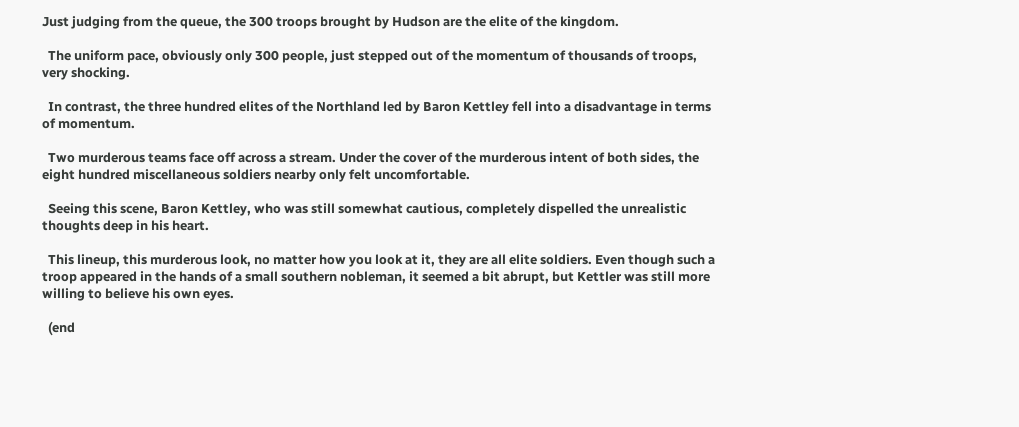Just judging from the queue, the 300 troops brought by Hudson are the elite of the kingdom.

  The uniform pace, obviously only 300 people, just stepped out of the momentum of thousands of troops, very shocking.

  In contrast, the three hundred elites of the Northland led by Baron Kettley fell into a disadvantage in terms of momentum.

  Two murderous teams face off across a stream. Under the cover of the murderous intent of both sides, the eight hundred miscellaneous soldiers nearby only felt uncomfortable.

  Seeing this scene, Baron Kettley, who was still somewhat cautious, completely dispelled the unrealistic thoughts deep in his heart.

  This lineup, this murderous look, no matter how you look at it, they are all elite soldiers. Even though such a troop appeared in the hands of a small southern nobleman, it seemed a bit abrupt, but Kettler was still more willing to believe his own eyes.

  (end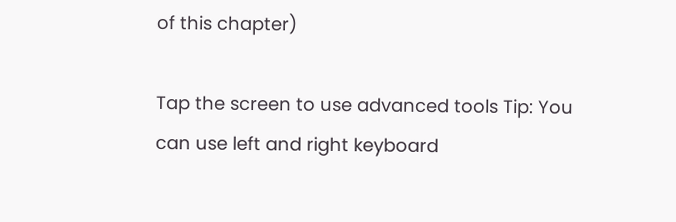of this chapter)

Tap the screen to use advanced tools Tip: You can use left and right keyboard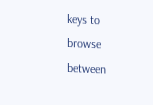keys to browse between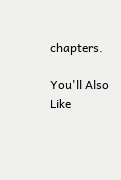chapters.

You'll Also Like